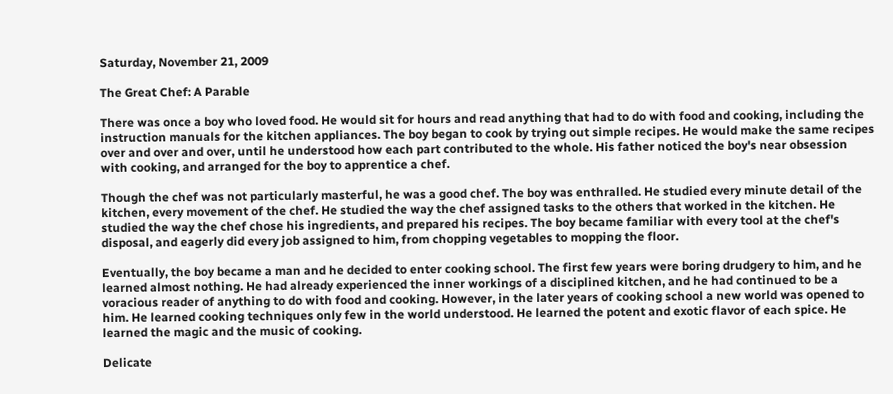Saturday, November 21, 2009

The Great Chef: A Parable

There was once a boy who loved food. He would sit for hours and read anything that had to do with food and cooking, including the instruction manuals for the kitchen appliances. The boy began to cook by trying out simple recipes. He would make the same recipes over and over and over, until he understood how each part contributed to the whole. His father noticed the boy's near obsession with cooking, and arranged for the boy to apprentice a chef.

Though the chef was not particularly masterful, he was a good chef. The boy was enthralled. He studied every minute detail of the kitchen, every movement of the chef. He studied the way the chef assigned tasks to the others that worked in the kitchen. He studied the way the chef chose his ingredients, and prepared his recipes. The boy became familiar with every tool at the chef's disposal, and eagerly did every job assigned to him, from chopping vegetables to mopping the floor.

Eventually, the boy became a man and he decided to enter cooking school. The first few years were boring drudgery to him, and he learned almost nothing. He had already experienced the inner workings of a disciplined kitchen, and he had continued to be a voracious reader of anything to do with food and cooking. However, in the later years of cooking school a new world was opened to him. He learned cooking techniques only few in the world understood. He learned the potent and exotic flavor of each spice. He learned the magic and the music of cooking.

Delicate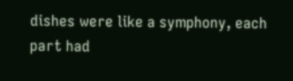dishes were like a symphony, each part had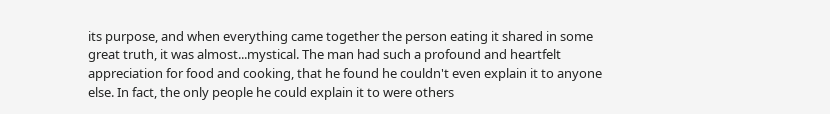its purpose, and when everything came together the person eating it shared in some great truth, it was almost...mystical. The man had such a profound and heartfelt appreciation for food and cooking, that he found he couldn't even explain it to anyone else. In fact, the only people he could explain it to were others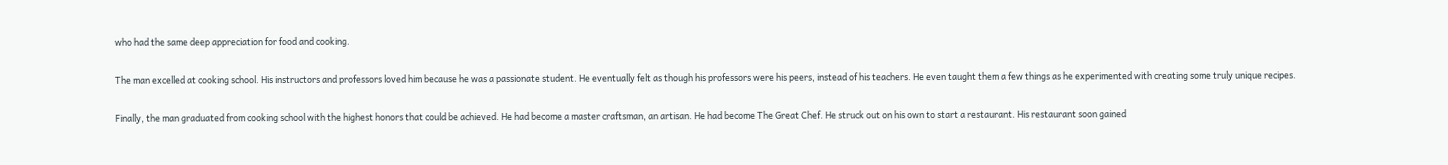who had the same deep appreciation for food and cooking.

The man excelled at cooking school. His instructors and professors loved him because he was a passionate student. He eventually felt as though his professors were his peers, instead of his teachers. He even taught them a few things as he experimented with creating some truly unique recipes.

Finally, the man graduated from cooking school with the highest honors that could be achieved. He had become a master craftsman, an artisan. He had become The Great Chef. He struck out on his own to start a restaurant. His restaurant soon gained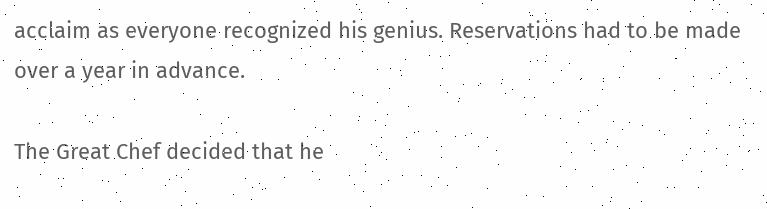acclaim as everyone recognized his genius. Reservations had to be made over a year in advance.

The Great Chef decided that he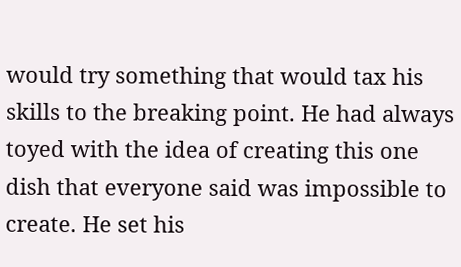would try something that would tax his skills to the breaking point. He had always toyed with the idea of creating this one dish that everyone said was impossible to create. He set his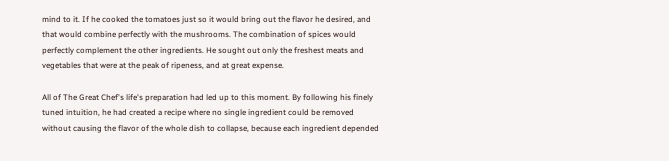mind to it. If he cooked the tomatoes just so it would bring out the flavor he desired, and that would combine perfectly with the mushrooms. The combination of spices would perfectly complement the other ingredients. He sought out only the freshest meats and vegetables that were at the peak of ripeness, and at great expense.

All of The Great Chef's life's preparation had led up to this moment. By following his finely tuned intuition, he had created a recipe where no single ingredient could be removed without causing the flavor of the whole dish to collapse, because each ingredient depended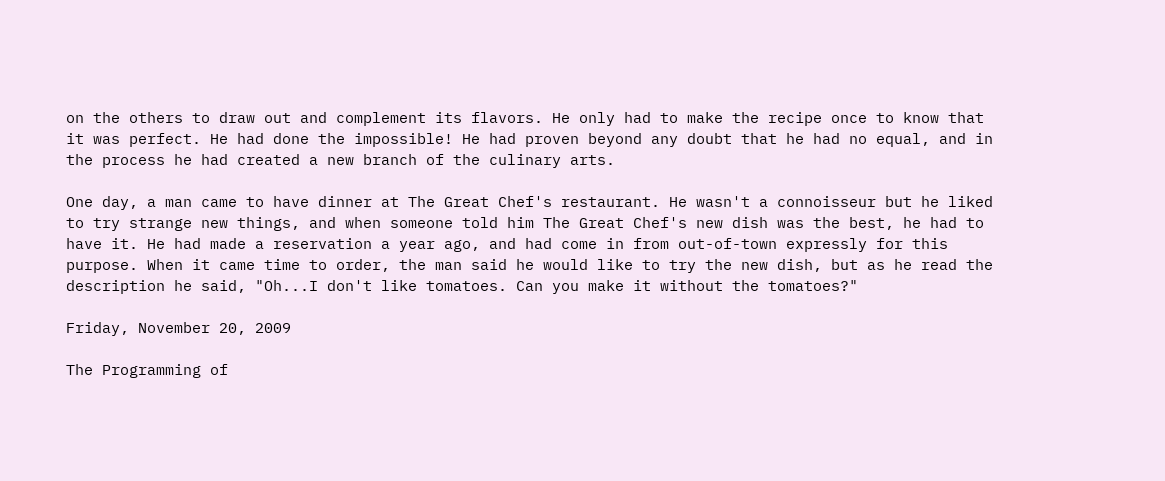on the others to draw out and complement its flavors. He only had to make the recipe once to know that it was perfect. He had done the impossible! He had proven beyond any doubt that he had no equal, and in the process he had created a new branch of the culinary arts.

One day, a man came to have dinner at The Great Chef's restaurant. He wasn't a connoisseur but he liked to try strange new things, and when someone told him The Great Chef's new dish was the best, he had to have it. He had made a reservation a year ago, and had come in from out-of-town expressly for this purpose. When it came time to order, the man said he would like to try the new dish, but as he read the description he said, "Oh...I don't like tomatoes. Can you make it without the tomatoes?"

Friday, November 20, 2009

The Programming of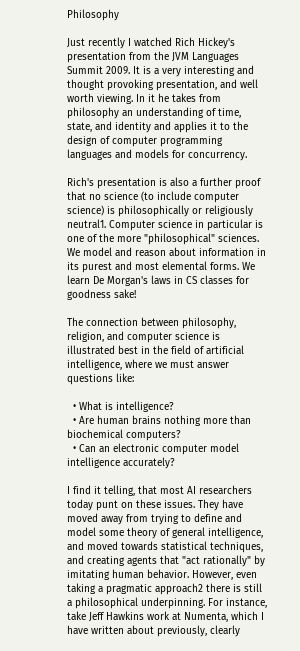Philosophy

Just recently I watched Rich Hickey's presentation from the JVM Languages Summit 2009. It is a very interesting and thought provoking presentation, and well worth viewing. In it he takes from philosophy an understanding of time, state, and identity and applies it to the design of computer programming languages and models for concurrency.

Rich's presentation is also a further proof that no science (to include computer science) is philosophically or religiously neutral1. Computer science in particular is one of the more "philosophical" sciences. We model and reason about information in its purest and most elemental forms. We learn De Morgan's laws in CS classes for goodness sake!

The connection between philosophy, religion, and computer science is illustrated best in the field of artificial intelligence, where we must answer questions like:

  • What is intelligence?
  • Are human brains nothing more than biochemical computers?
  • Can an electronic computer model intelligence accurately?

I find it telling, that most AI researchers today punt on these issues. They have moved away from trying to define and model some theory of general intelligence, and moved towards statistical techniques, and creating agents that "act rationally" by imitating human behavior. However, even taking a pragmatic approach2 there is still a philosophical underpinning. For instance, take Jeff Hawkins work at Numenta, which I have written about previously, clearly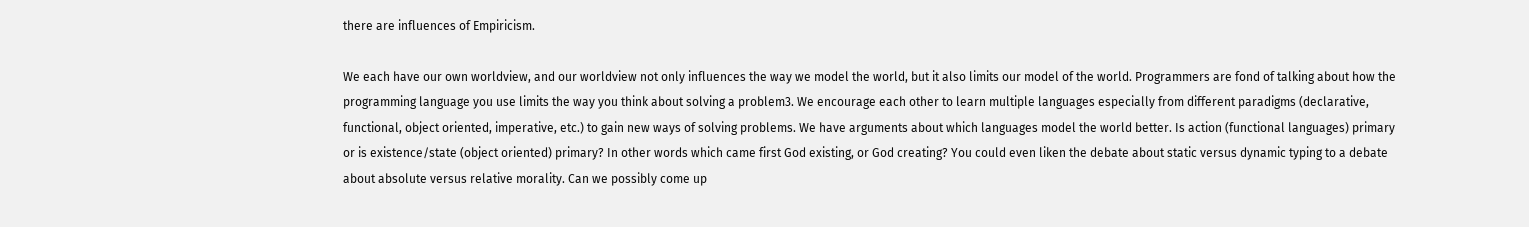there are influences of Empiricism.

We each have our own worldview, and our worldview not only influences the way we model the world, but it also limits our model of the world. Programmers are fond of talking about how the programming language you use limits the way you think about solving a problem3. We encourage each other to learn multiple languages especially from different paradigms (declarative, functional, object oriented, imperative, etc.) to gain new ways of solving problems. We have arguments about which languages model the world better. Is action (functional languages) primary or is existence/state (object oriented) primary? In other words which came first God existing, or God creating? You could even liken the debate about static versus dynamic typing to a debate about absolute versus relative morality. Can we possibly come up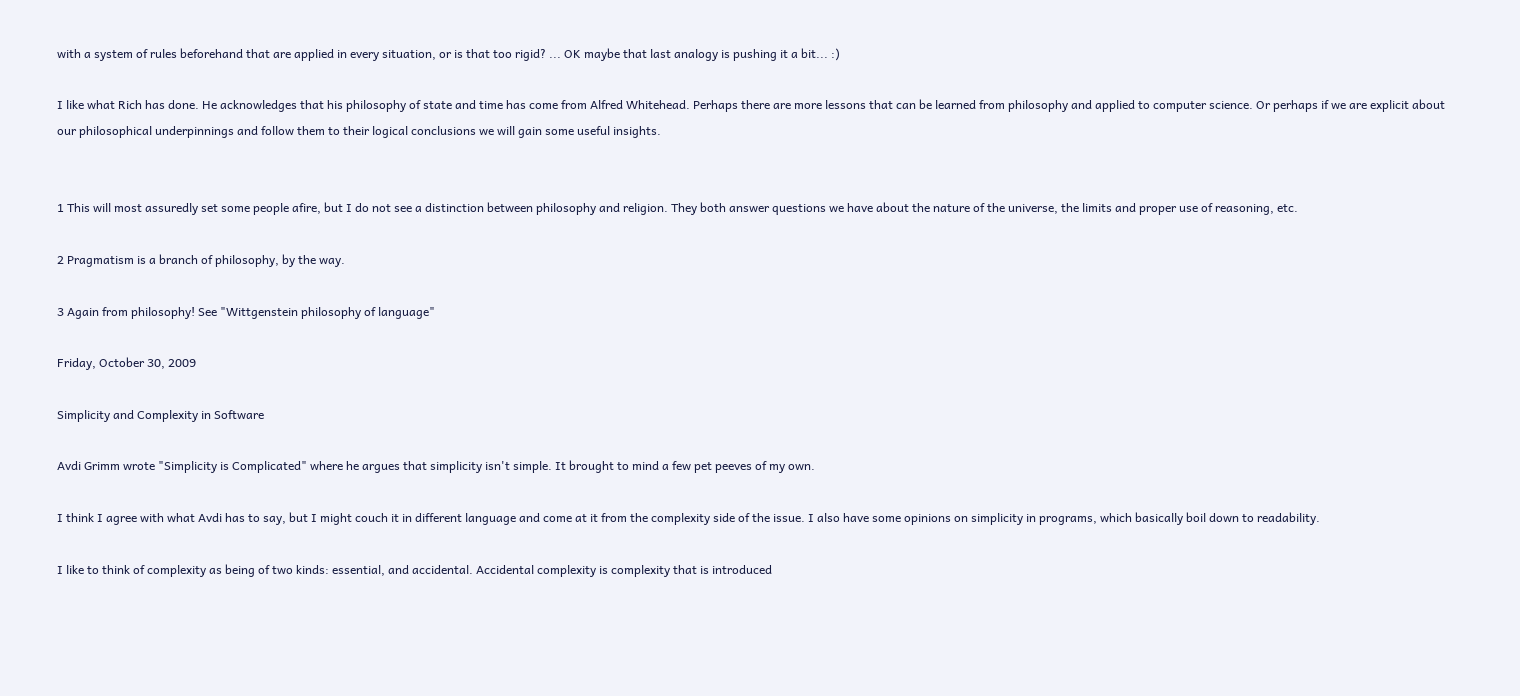with a system of rules beforehand that are applied in every situation, or is that too rigid? ... OK maybe that last analogy is pushing it a bit... :)

I like what Rich has done. He acknowledges that his philosophy of state and time has come from Alfred Whitehead. Perhaps there are more lessons that can be learned from philosophy and applied to computer science. Or perhaps if we are explicit about our philosophical underpinnings and follow them to their logical conclusions we will gain some useful insights.


1 This will most assuredly set some people afire, but I do not see a distinction between philosophy and religion. They both answer questions we have about the nature of the universe, the limits and proper use of reasoning, etc.

2 Pragmatism is a branch of philosophy, by the way.

3 Again from philosophy! See "Wittgenstein philosophy of language"

Friday, October 30, 2009

Simplicity and Complexity in Software

Avdi Grimm wrote "Simplicity is Complicated" where he argues that simplicity isn't simple. It brought to mind a few pet peeves of my own.

I think I agree with what Avdi has to say, but I might couch it in different language and come at it from the complexity side of the issue. I also have some opinions on simplicity in programs, which basically boil down to readability.

I like to think of complexity as being of two kinds: essential, and accidental. Accidental complexity is complexity that is introduced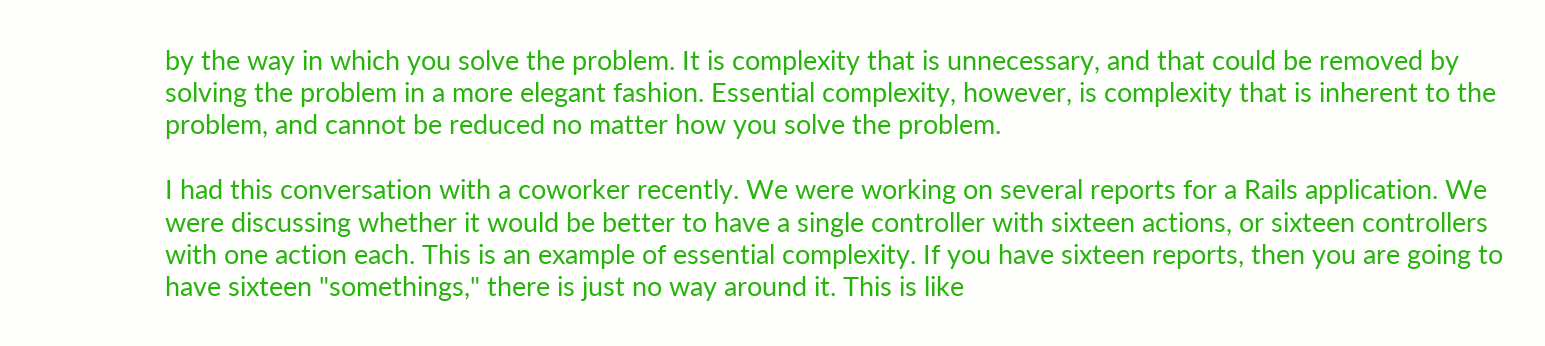by the way in which you solve the problem. It is complexity that is unnecessary, and that could be removed by solving the problem in a more elegant fashion. Essential complexity, however, is complexity that is inherent to the problem, and cannot be reduced no matter how you solve the problem.

I had this conversation with a coworker recently. We were working on several reports for a Rails application. We were discussing whether it would be better to have a single controller with sixteen actions, or sixteen controllers with one action each. This is an example of essential complexity. If you have sixteen reports, then you are going to have sixteen "somethings," there is just no way around it. This is like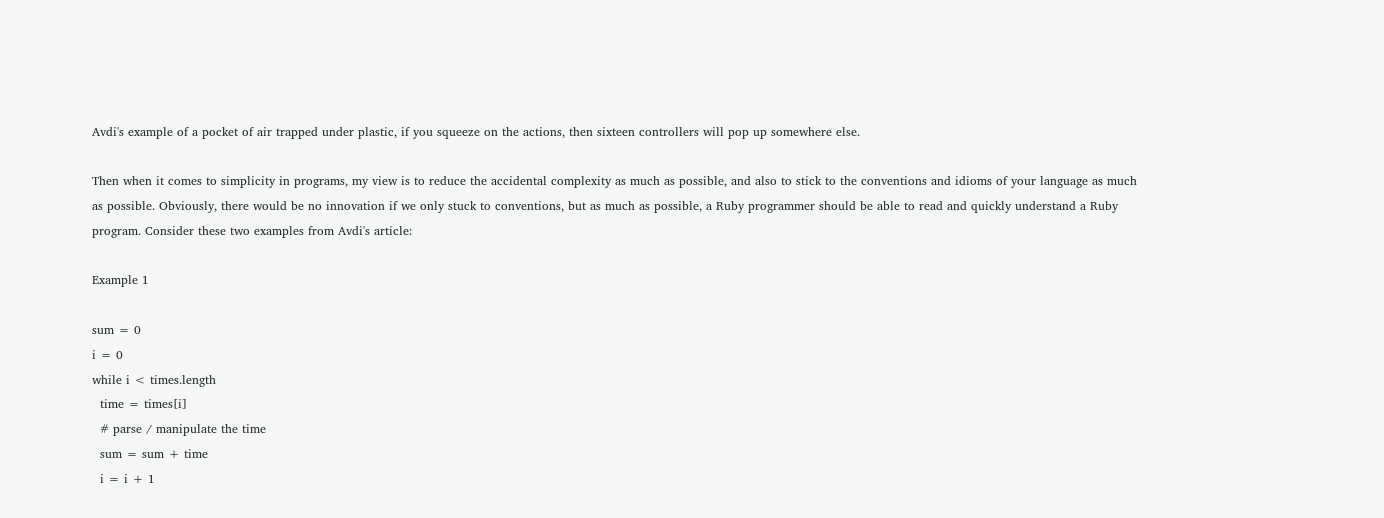Avdi's example of a pocket of air trapped under plastic, if you squeeze on the actions, then sixteen controllers will pop up somewhere else.

Then when it comes to simplicity in programs, my view is to reduce the accidental complexity as much as possible, and also to stick to the conventions and idioms of your language as much as possible. Obviously, there would be no innovation if we only stuck to conventions, but as much as possible, a Ruby programmer should be able to read and quickly understand a Ruby program. Consider these two examples from Avdi's article:

Example 1

sum = 0
i = 0
while i < times.length
  time = times[i]
  # parse / manipulate the time
  sum = sum + time
  i = i + 1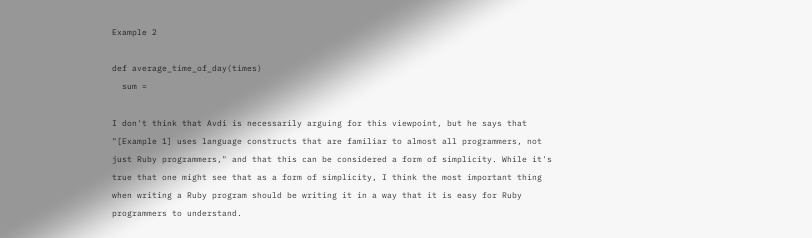Example 2

def average_time_of_day(times)
  sum =

I don't think that Avdi is necessarily arguing for this viewpoint, but he says that "[Example 1] uses language constructs that are familiar to almost all programmers, not just Ruby programmers," and that this can be considered a form of simplicity. While it's true that one might see that as a form of simplicity, I think the most important thing when writing a Ruby program should be writing it in a way that it is easy for Ruby programmers to understand.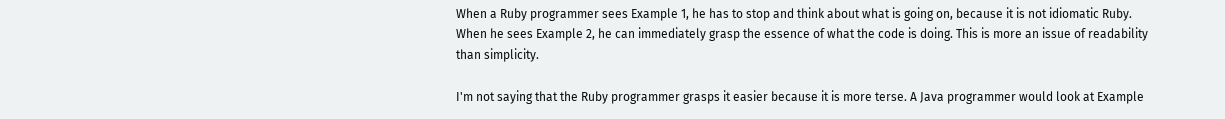When a Ruby programmer sees Example 1, he has to stop and think about what is going on, because it is not idiomatic Ruby. When he sees Example 2, he can immediately grasp the essence of what the code is doing. This is more an issue of readability than simplicity.

I'm not saying that the Ruby programmer grasps it easier because it is more terse. A Java programmer would look at Example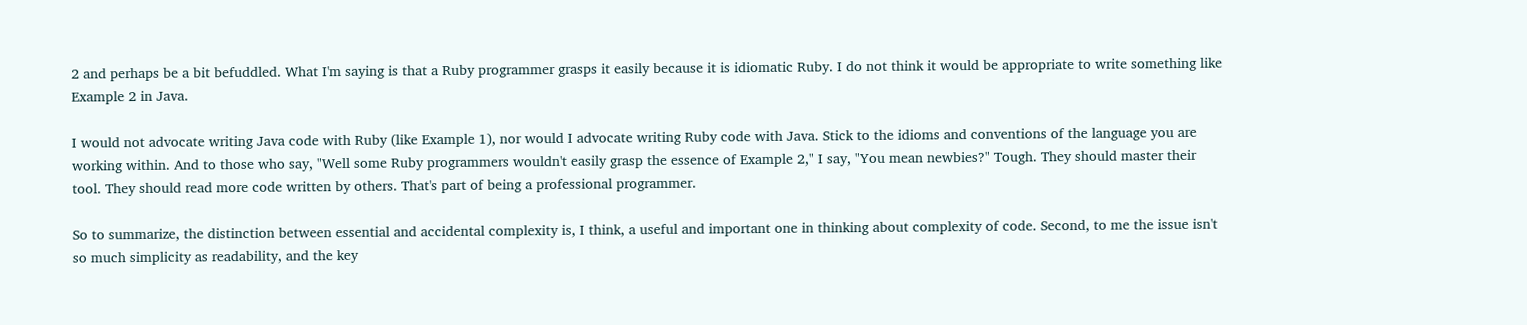2 and perhaps be a bit befuddled. What I'm saying is that a Ruby programmer grasps it easily because it is idiomatic Ruby. I do not think it would be appropriate to write something like Example 2 in Java.

I would not advocate writing Java code with Ruby (like Example 1), nor would I advocate writing Ruby code with Java. Stick to the idioms and conventions of the language you are working within. And to those who say, "Well some Ruby programmers wouldn't easily grasp the essence of Example 2," I say, "You mean newbies?" Tough. They should master their tool. They should read more code written by others. That's part of being a professional programmer.

So to summarize, the distinction between essential and accidental complexity is, I think, a useful and important one in thinking about complexity of code. Second, to me the issue isn't so much simplicity as readability, and the key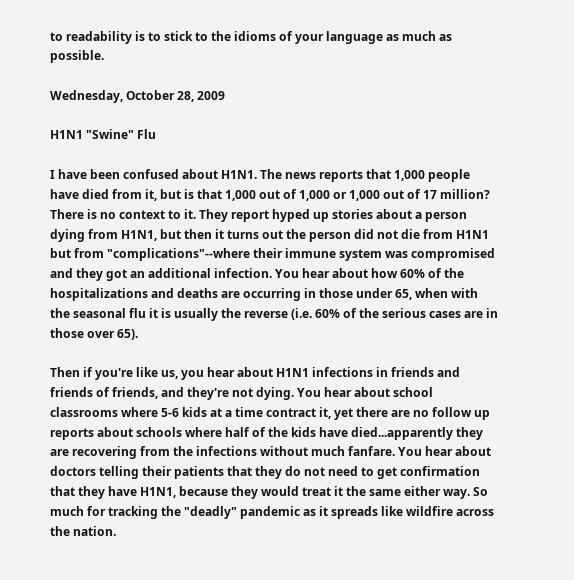to readability is to stick to the idioms of your language as much as possible.

Wednesday, October 28, 2009

H1N1 "Swine" Flu

I have been confused about H1N1. The news reports that 1,000 people have died from it, but is that 1,000 out of 1,000 or 1,000 out of 17 million? There is no context to it. They report hyped up stories about a person dying from H1N1, but then it turns out the person did not die from H1N1 but from "complications"--where their immune system was compromised and they got an additional infection. You hear about how 60% of the hospitalizations and deaths are occurring in those under 65, when with the seasonal flu it is usually the reverse (i.e. 60% of the serious cases are in those over 65).

Then if you're like us, you hear about H1N1 infections in friends and friends of friends, and they're not dying. You hear about school classrooms where 5-6 kids at a time contract it, yet there are no follow up reports about schools where half of the kids have died...apparently they are recovering from the infections without much fanfare. You hear about doctors telling their patients that they do not need to get confirmation that they have H1N1, because they would treat it the same either way. So much for tracking the "deadly" pandemic as it spreads like wildfire across the nation.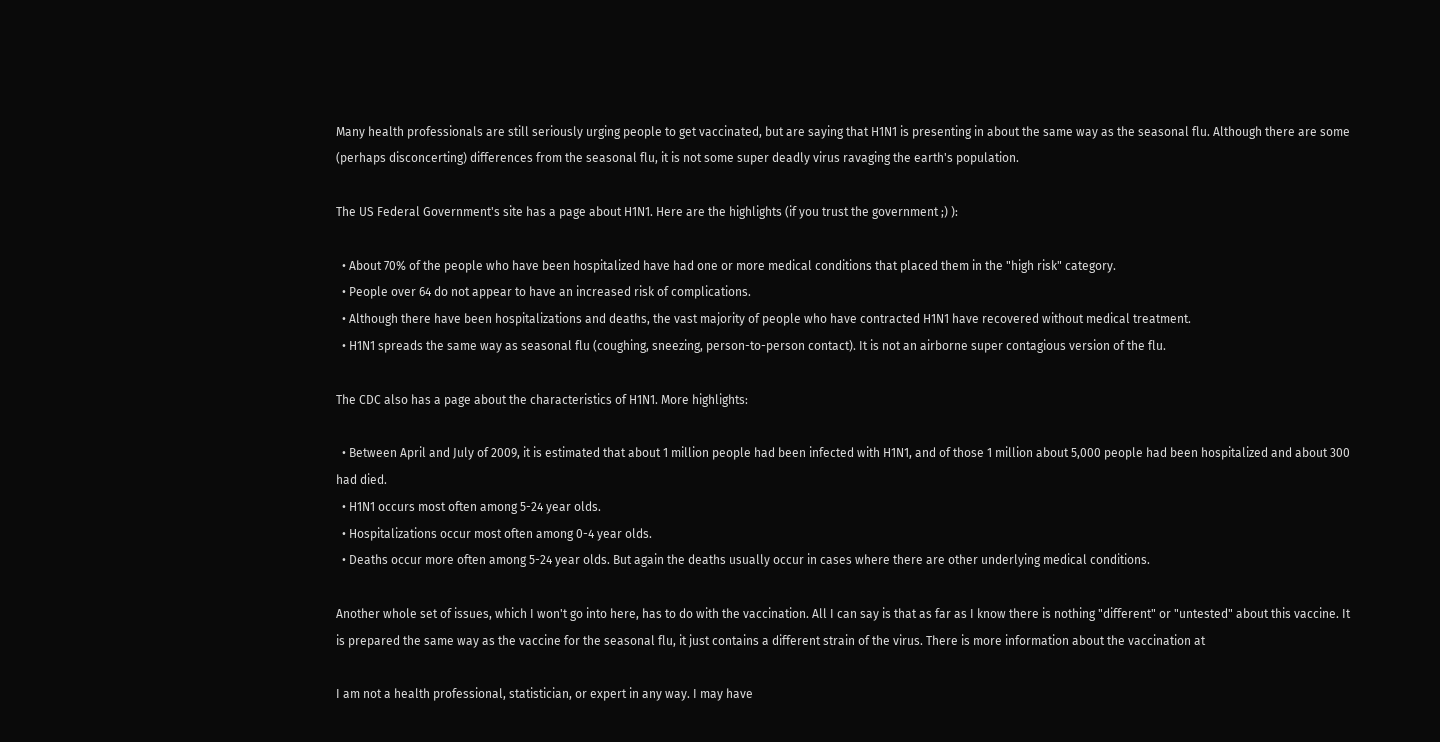Many health professionals are still seriously urging people to get vaccinated, but are saying that H1N1 is presenting in about the same way as the seasonal flu. Although there are some (perhaps disconcerting) differences from the seasonal flu, it is not some super deadly virus ravaging the earth's population.

The US Federal Government's site has a page about H1N1. Here are the highlights (if you trust the government ;) ):

  • About 70% of the people who have been hospitalized have had one or more medical conditions that placed them in the "high risk" category.
  • People over 64 do not appear to have an increased risk of complications.
  • Although there have been hospitalizations and deaths, the vast majority of people who have contracted H1N1 have recovered without medical treatment.
  • H1N1 spreads the same way as seasonal flu (coughing, sneezing, person-to-person contact). It is not an airborne super contagious version of the flu.

The CDC also has a page about the characteristics of H1N1. More highlights:

  • Between April and July of 2009, it is estimated that about 1 million people had been infected with H1N1, and of those 1 million about 5,000 people had been hospitalized and about 300 had died.
  • H1N1 occurs most often among 5-24 year olds.
  • Hospitalizations occur most often among 0-4 year olds.
  • Deaths occur more often among 5-24 year olds. But again the deaths usually occur in cases where there are other underlying medical conditions.

Another whole set of issues, which I won't go into here, has to do with the vaccination. All I can say is that as far as I know there is nothing "different" or "untested" about this vaccine. It is prepared the same way as the vaccine for the seasonal flu, it just contains a different strain of the virus. There is more information about the vaccination at

I am not a health professional, statistician, or expert in any way. I may have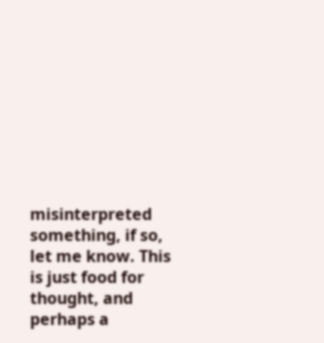misinterpreted something, if so, let me know. This is just food for thought, and perhaps a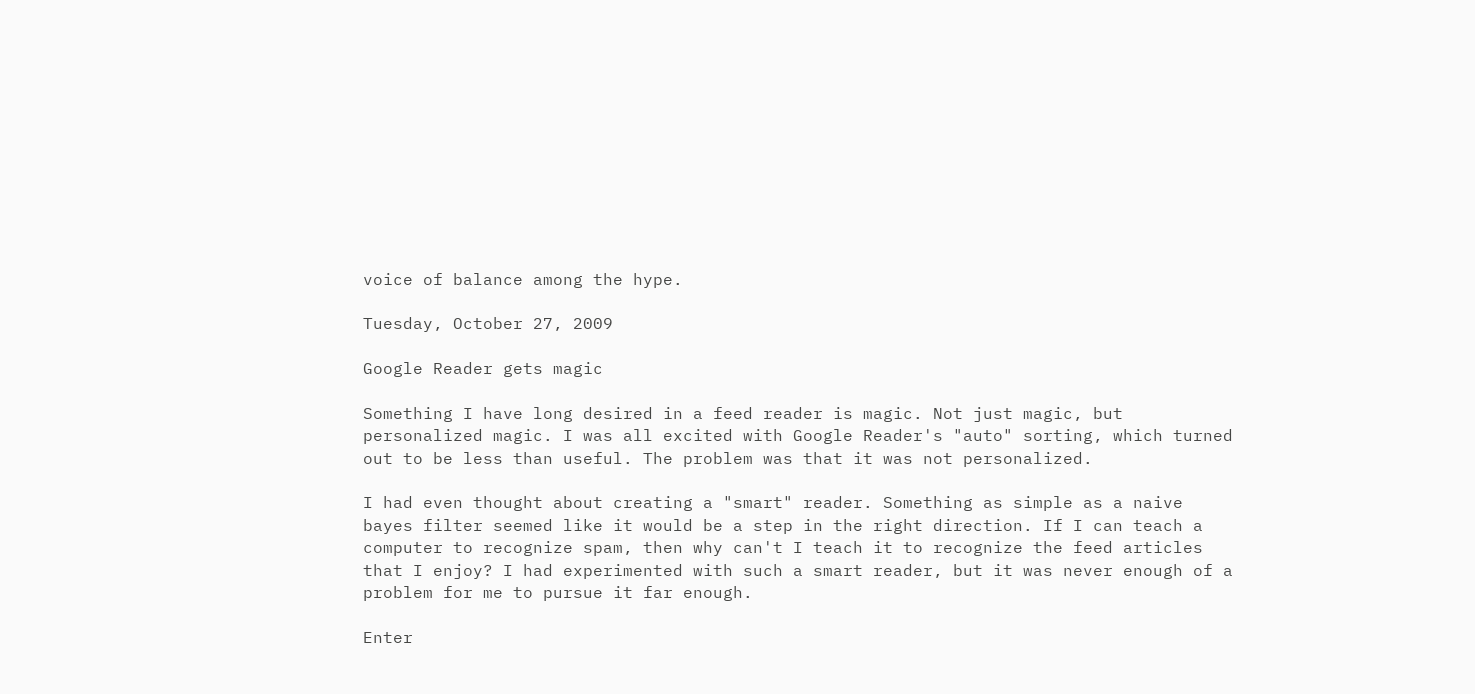voice of balance among the hype.

Tuesday, October 27, 2009

Google Reader gets magic

Something I have long desired in a feed reader is magic. Not just magic, but personalized magic. I was all excited with Google Reader's "auto" sorting, which turned out to be less than useful. The problem was that it was not personalized.

I had even thought about creating a "smart" reader. Something as simple as a naive bayes filter seemed like it would be a step in the right direction. If I can teach a computer to recognize spam, then why can't I teach it to recognize the feed articles that I enjoy? I had experimented with such a smart reader, but it was never enough of a problem for me to pursue it far enough.

Enter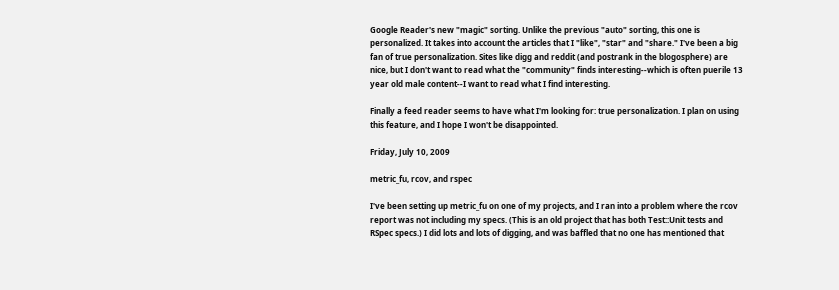Google Reader's new "magic" sorting. Unlike the previous "auto" sorting, this one is personalized. It takes into account the articles that I "like", "star" and "share." I've been a big fan of true personalization. Sites like digg and reddit (and postrank in the blogosphere) are nice, but I don't want to read what the "community" finds interesting--which is often puerile 13 year old male content--I want to read what I find interesting.

Finally a feed reader seems to have what I'm looking for: true personalization. I plan on using this feature, and I hope I won't be disappointed.

Friday, July 10, 2009

metric_fu, rcov, and rspec

I've been setting up metric_fu on one of my projects, and I ran into a problem where the rcov report was not including my specs. (This is an old project that has both Test::Unit tests and RSpec specs.) I did lots and lots of digging, and was baffled that no one has mentioned that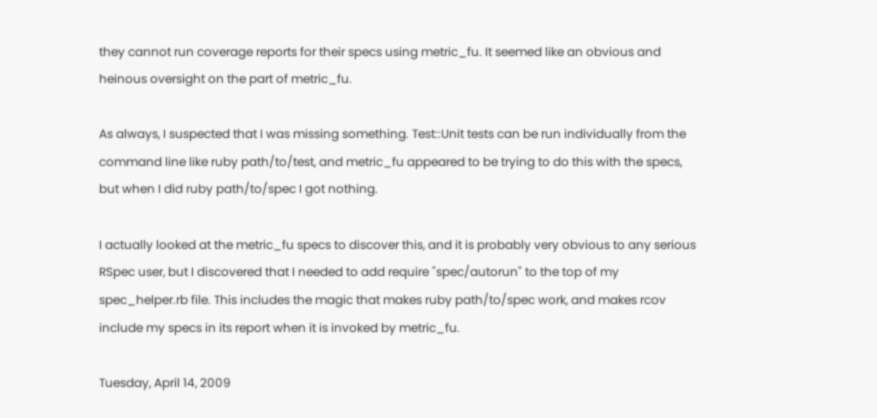they cannot run coverage reports for their specs using metric_fu. It seemed like an obvious and heinous oversight on the part of metric_fu.

As always, I suspected that I was missing something. Test::Unit tests can be run individually from the command line like ruby path/to/test, and metric_fu appeared to be trying to do this with the specs, but when I did ruby path/to/spec I got nothing.

I actually looked at the metric_fu specs to discover this, and it is probably very obvious to any serious RSpec user, but I discovered that I needed to add require "spec/autorun" to the top of my spec_helper.rb file. This includes the magic that makes ruby path/to/spec work, and makes rcov include my specs in its report when it is invoked by metric_fu.

Tuesday, April 14, 2009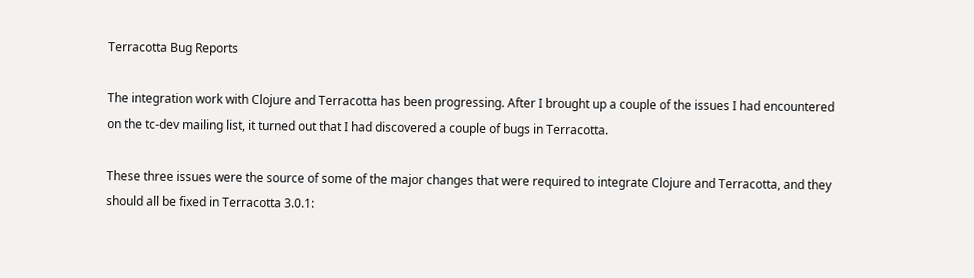Terracotta Bug Reports

The integration work with Clojure and Terracotta has been progressing. After I brought up a couple of the issues I had encountered on the tc-dev mailing list, it turned out that I had discovered a couple of bugs in Terracotta.

These three issues were the source of some of the major changes that were required to integrate Clojure and Terracotta, and they should all be fixed in Terracotta 3.0.1: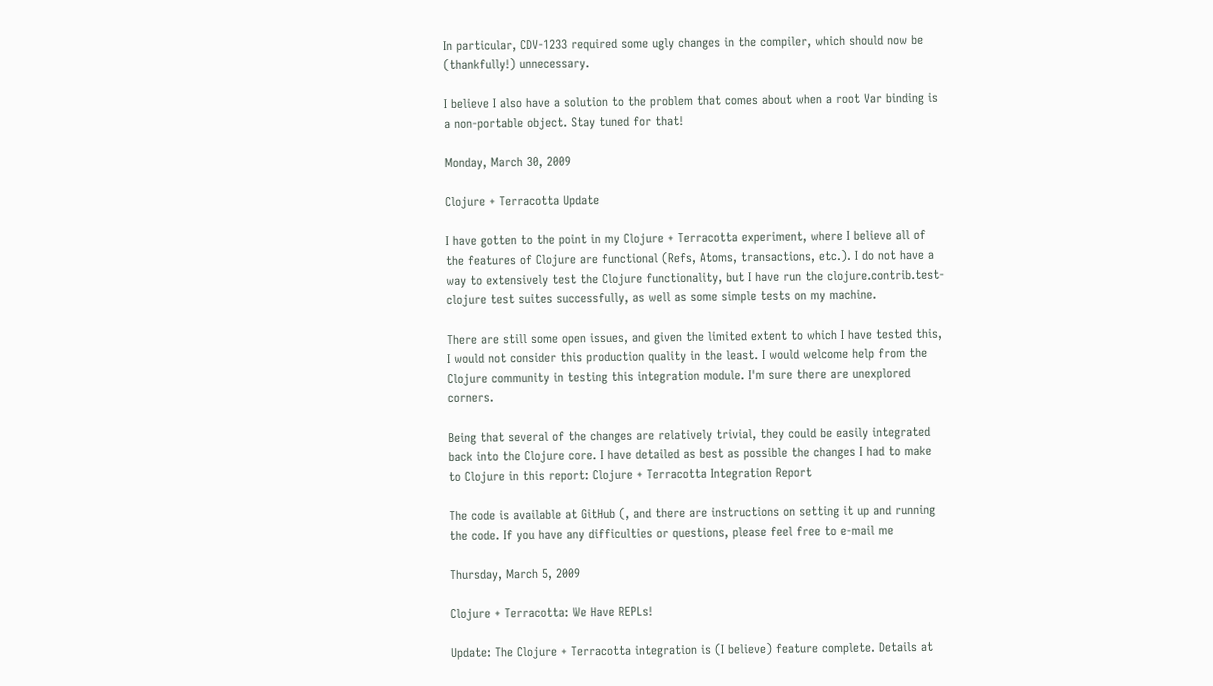In particular, CDV-1233 required some ugly changes in the compiler, which should now be (thankfully!) unnecessary.

I believe I also have a solution to the problem that comes about when a root Var binding is a non-portable object. Stay tuned for that!

Monday, March 30, 2009

Clojure + Terracotta Update

I have gotten to the point in my Clojure + Terracotta experiment, where I believe all of the features of Clojure are functional (Refs, Atoms, transactions, etc.). I do not have a way to extensively test the Clojure functionality, but I have run the clojure.contrib.test-clojure test suites successfully, as well as some simple tests on my machine.

There are still some open issues, and given the limited extent to which I have tested this, I would not consider this production quality in the least. I would welcome help from the Clojure community in testing this integration module. I'm sure there are unexplored corners.

Being that several of the changes are relatively trivial, they could be easily integrated back into the Clojure core. I have detailed as best as possible the changes I had to make to Clojure in this report: Clojure + Terracotta Integration Report

The code is available at GitHub (, and there are instructions on setting it up and running the code. If you have any difficulties or questions, please feel free to e-mail me

Thursday, March 5, 2009

Clojure + Terracotta: We Have REPLs!

Update: The Clojure + Terracotta integration is (I believe) feature complete. Details at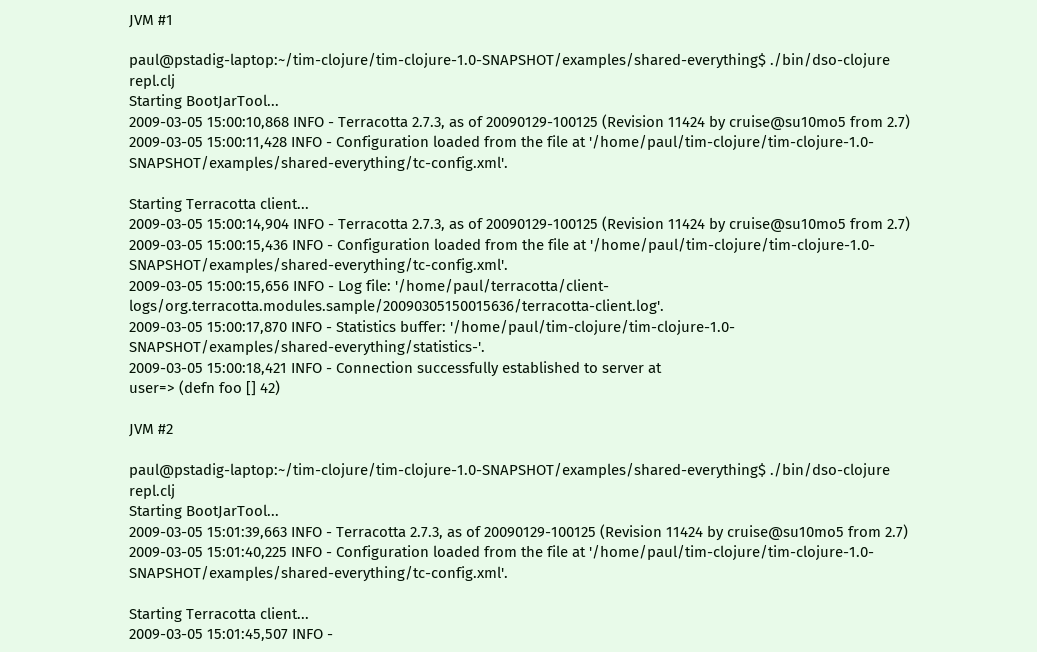JVM #1

paul@pstadig-laptop:~/tim-clojure/tim-clojure-1.0-SNAPSHOT/examples/shared-everything$ ./bin/dso-clojure repl.clj
Starting BootJarTool...
2009-03-05 15:00:10,868 INFO - Terracotta 2.7.3, as of 20090129-100125 (Revision 11424 by cruise@su10mo5 from 2.7)
2009-03-05 15:00:11,428 INFO - Configuration loaded from the file at '/home/paul/tim-clojure/tim-clojure-1.0-SNAPSHOT/examples/shared-everything/tc-config.xml'.

Starting Terracotta client...
2009-03-05 15:00:14,904 INFO - Terracotta 2.7.3, as of 20090129-100125 (Revision 11424 by cruise@su10mo5 from 2.7)
2009-03-05 15:00:15,436 INFO - Configuration loaded from the file at '/home/paul/tim-clojure/tim-clojure-1.0-SNAPSHOT/examples/shared-everything/tc-config.xml'.
2009-03-05 15:00:15,656 INFO - Log file: '/home/paul/terracotta/client-logs/org.terracotta.modules.sample/20090305150015636/terracotta-client.log'.
2009-03-05 15:00:17,870 INFO - Statistics buffer: '/home/paul/tim-clojure/tim-clojure-1.0-SNAPSHOT/examples/shared-everything/statistics-'.
2009-03-05 15:00:18,421 INFO - Connection successfully established to server at
user=> (defn foo [] 42)

JVM #2

paul@pstadig-laptop:~/tim-clojure/tim-clojure-1.0-SNAPSHOT/examples/shared-everything$ ./bin/dso-clojure repl.clj
Starting BootJarTool...
2009-03-05 15:01:39,663 INFO - Terracotta 2.7.3, as of 20090129-100125 (Revision 11424 by cruise@su10mo5 from 2.7)
2009-03-05 15:01:40,225 INFO - Configuration loaded from the file at '/home/paul/tim-clojure/tim-clojure-1.0-SNAPSHOT/examples/shared-everything/tc-config.xml'.

Starting Terracotta client...
2009-03-05 15:01:45,507 INFO -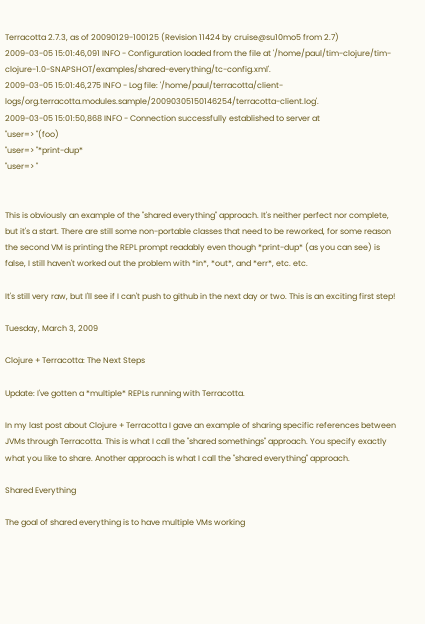Terracotta 2.7.3, as of 20090129-100125 (Revision 11424 by cruise@su10mo5 from 2.7)
2009-03-05 15:01:46,091 INFO - Configuration loaded from the file at '/home/paul/tim-clojure/tim-clojure-1.0-SNAPSHOT/examples/shared-everything/tc-config.xml'.
2009-03-05 15:01:46,275 INFO - Log file: '/home/paul/terracotta/client-logs/org.terracotta.modules.sample/20090305150146254/terracotta-client.log'.
2009-03-05 15:01:50,868 INFO - Connection successfully established to server at
"user=> "(foo)
"user=> "*print-dup*
"user=> "


This is obviously an example of the "shared everything" approach. It's neither perfect nor complete, but it's a start. There are still some non-portable classes that need to be reworked, for some reason the second VM is printing the REPL prompt readably even though *print-dup* (as you can see) is false, I still haven't worked out the problem with *in*, *out*, and *err*, etc. etc.

It's still very raw, but I'll see if I can't push to github in the next day or two. This is an exciting first step!

Tuesday, March 3, 2009

Clojure + Terracotta: The Next Steps

Update: I've gotten a *multiple* REPLs running with Terracotta.

In my last post about Clojure + Terracotta I gave an example of sharing specific references between JVMs through Terracotta. This is what I call the "shared somethings" approach. You specify exactly what you like to share. Another approach is what I call the "shared everything" approach.

Shared Everything

The goal of shared everything is to have multiple VMs working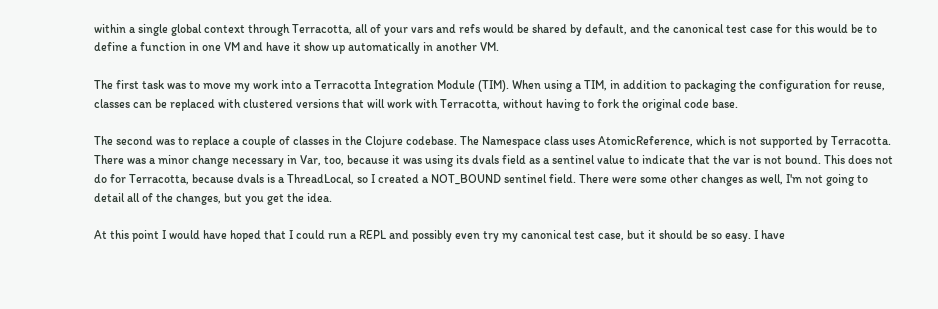within a single global context through Terracotta, all of your vars and refs would be shared by default, and the canonical test case for this would be to define a function in one VM and have it show up automatically in another VM.

The first task was to move my work into a Terracotta Integration Module (TIM). When using a TIM, in addition to packaging the configuration for reuse, classes can be replaced with clustered versions that will work with Terracotta, without having to fork the original code base.

The second was to replace a couple of classes in the Clojure codebase. The Namespace class uses AtomicReference, which is not supported by Terracotta. There was a minor change necessary in Var, too, because it was using its dvals field as a sentinel value to indicate that the var is not bound. This does not do for Terracotta, because dvals is a ThreadLocal, so I created a NOT_BOUND sentinel field. There were some other changes as well, I'm not going to detail all of the changes, but you get the idea.

At this point I would have hoped that I could run a REPL and possibly even try my canonical test case, but it should be so easy. I have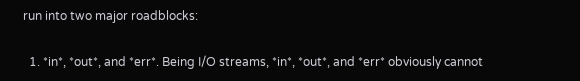run into two major roadblocks:

  1. *in*, *out*, and *err*. Being I/O streams, *in*, *out*, and *err* obviously cannot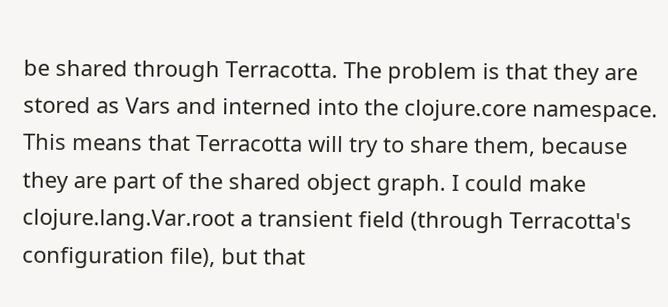be shared through Terracotta. The problem is that they are stored as Vars and interned into the clojure.core namespace. This means that Terracotta will try to share them, because they are part of the shared object graph. I could make clojure.lang.Var.root a transient field (through Terracotta's configuration file), but that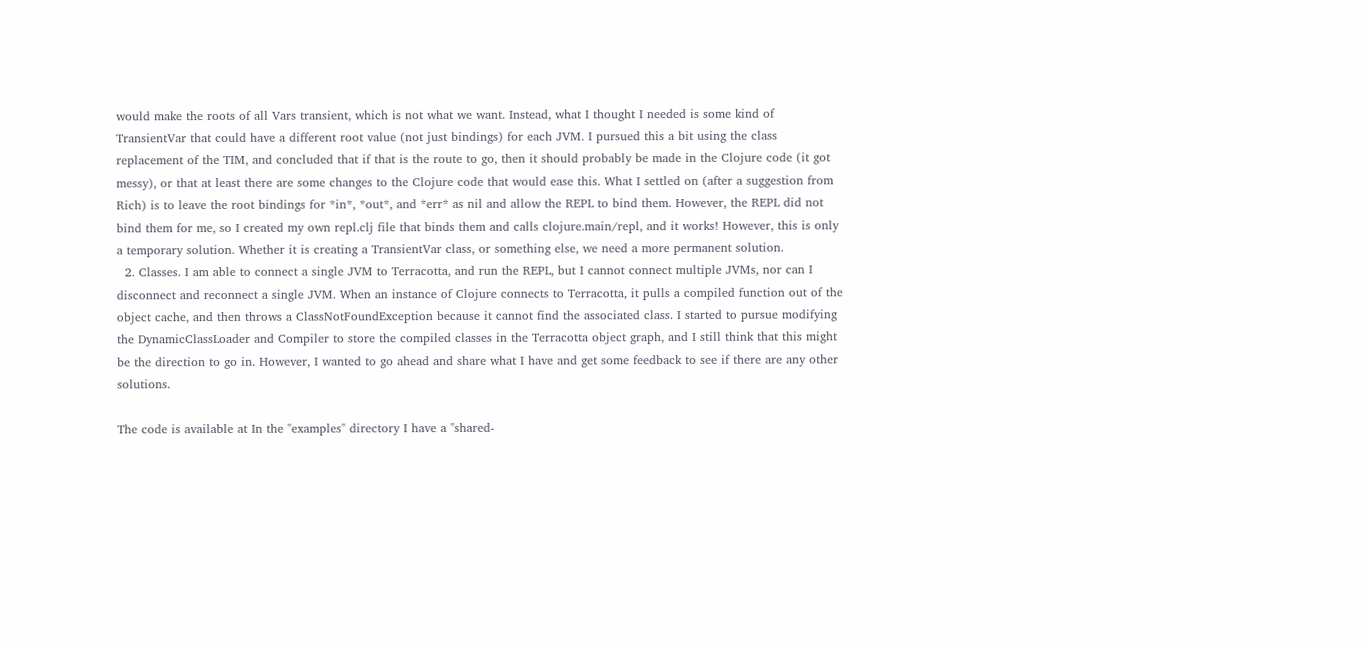would make the roots of all Vars transient, which is not what we want. Instead, what I thought I needed is some kind of TransientVar that could have a different root value (not just bindings) for each JVM. I pursued this a bit using the class replacement of the TIM, and concluded that if that is the route to go, then it should probably be made in the Clojure code (it got messy), or that at least there are some changes to the Clojure code that would ease this. What I settled on (after a suggestion from Rich) is to leave the root bindings for *in*, *out*, and *err* as nil and allow the REPL to bind them. However, the REPL did not bind them for me, so I created my own repl.clj file that binds them and calls clojure.main/repl, and it works! However, this is only a temporary solution. Whether it is creating a TransientVar class, or something else, we need a more permanent solution.
  2. Classes. I am able to connect a single JVM to Terracotta, and run the REPL, but I cannot connect multiple JVMs, nor can I disconnect and reconnect a single JVM. When an instance of Clojure connects to Terracotta, it pulls a compiled function out of the object cache, and then throws a ClassNotFoundException because it cannot find the associated class. I started to pursue modifying the DynamicClassLoader and Compiler to store the compiled classes in the Terracotta object graph, and I still think that this might be the direction to go in. However, I wanted to go ahead and share what I have and get some feedback to see if there are any other solutions.

The code is available at In the "examples" directory I have a "shared-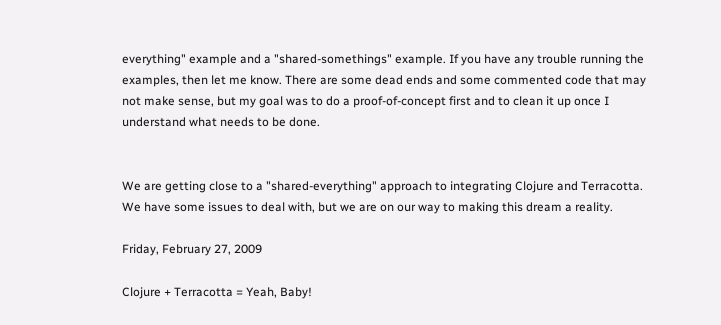everything" example and a "shared-somethings" example. If you have any trouble running the examples, then let me know. There are some dead ends and some commented code that may not make sense, but my goal was to do a proof-of-concept first and to clean it up once I understand what needs to be done.


We are getting close to a "shared-everything" approach to integrating Clojure and Terracotta. We have some issues to deal with, but we are on our way to making this dream a reality.

Friday, February 27, 2009

Clojure + Terracotta = Yeah, Baby!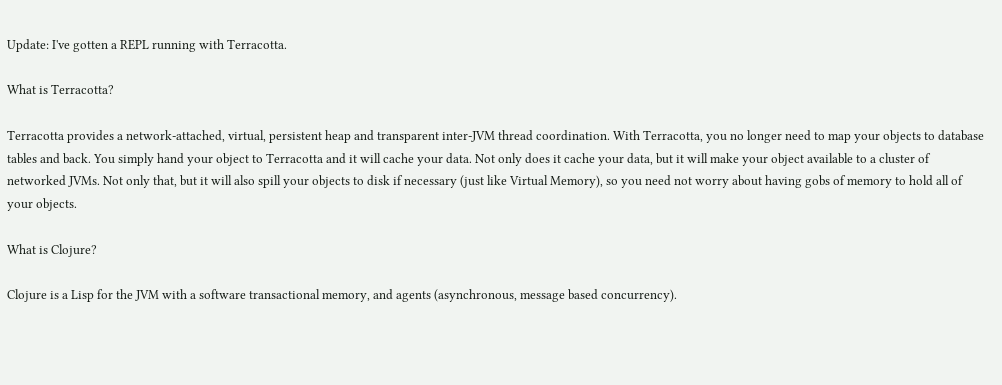Update: I've gotten a REPL running with Terracotta.

What is Terracotta?

Terracotta provides a network-attached, virtual, persistent heap and transparent inter-JVM thread coordination. With Terracotta, you no longer need to map your objects to database tables and back. You simply hand your object to Terracotta and it will cache your data. Not only does it cache your data, but it will make your object available to a cluster of networked JVMs. Not only that, but it will also spill your objects to disk if necessary (just like Virtual Memory), so you need not worry about having gobs of memory to hold all of your objects.

What is Clojure?

Clojure is a Lisp for the JVM with a software transactional memory, and agents (asynchronous, message based concurrency).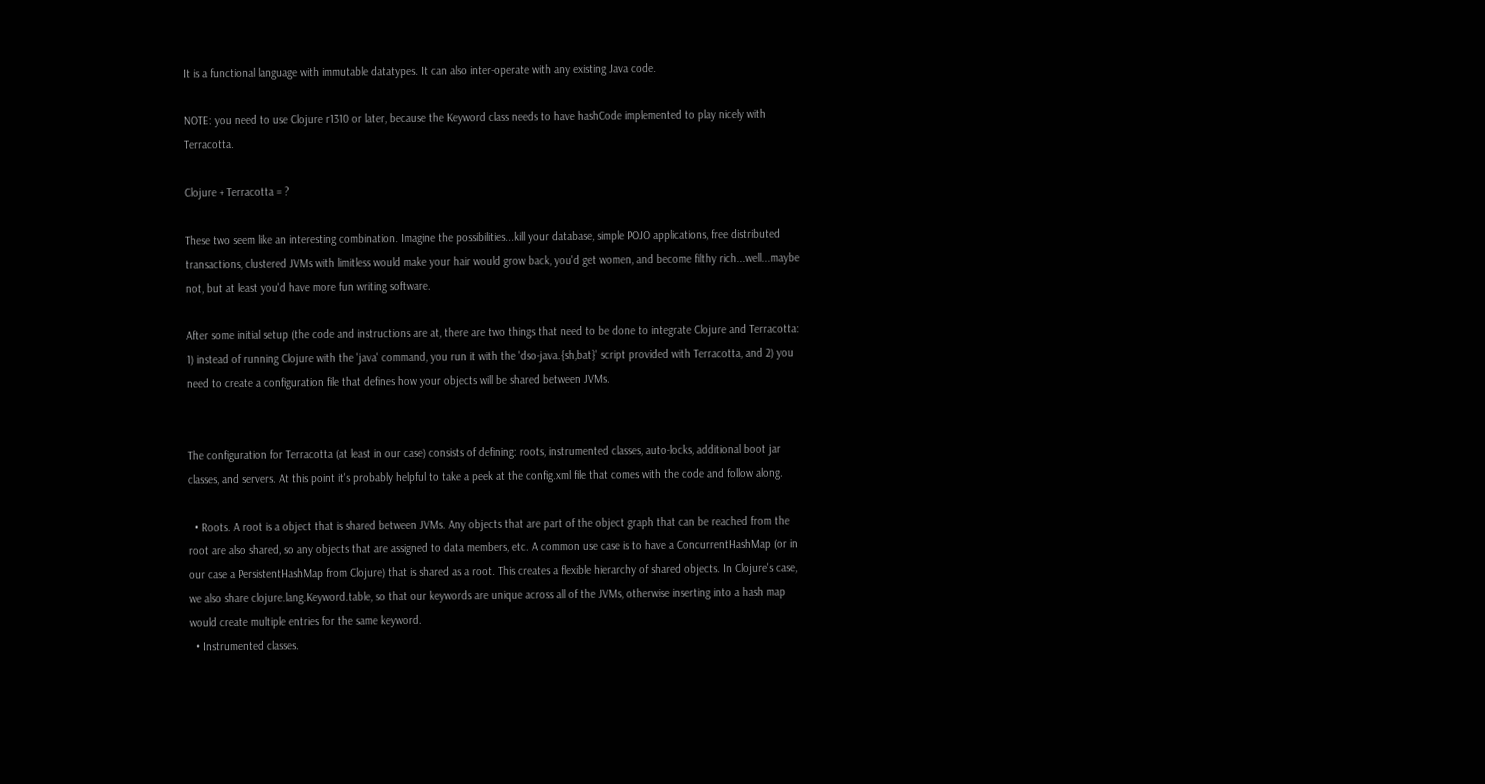It is a functional language with immutable datatypes. It can also inter-operate with any existing Java code.

NOTE: you need to use Clojure r1310 or later, because the Keyword class needs to have hashCode implemented to play nicely with Terracotta.

Clojure + Terracotta = ?

These two seem like an interesting combination. Imagine the possibilities...kill your database, simple POJO applications, free distributed transactions, clustered JVMs with limitless would make your hair would grow back, you'd get women, and become filthy rich...well...maybe not, but at least you'd have more fun writing software.

After some initial setup (the code and instructions are at, there are two things that need to be done to integrate Clojure and Terracotta: 1) instead of running Clojure with the 'java' command, you run it with the 'dso-java.{sh,bat}' script provided with Terracotta, and 2) you need to create a configuration file that defines how your objects will be shared between JVMs.


The configuration for Terracotta (at least in our case) consists of defining: roots, instrumented classes, auto-locks, additional boot jar classes, and servers. At this point it's probably helpful to take a peek at the config.xml file that comes with the code and follow along.

  • Roots. A root is a object that is shared between JVMs. Any objects that are part of the object graph that can be reached from the root are also shared, so any objects that are assigned to data members, etc. A common use case is to have a ConcurrentHashMap (or in our case a PersistentHashMap from Clojure) that is shared as a root. This creates a flexible hierarchy of shared objects. In Clojure's case, we also share clojure.lang.Keyword.table, so that our keywords are unique across all of the JVMs, otherwise inserting into a hash map would create multiple entries for the same keyword.
  • Instrumented classes.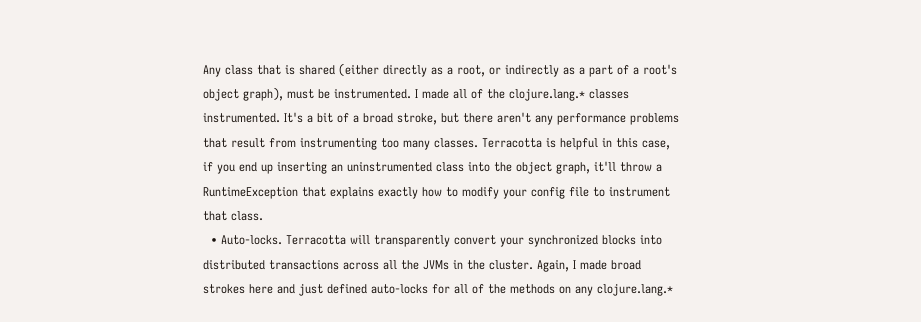Any class that is shared (either directly as a root, or indirectly as a part of a root's object graph), must be instrumented. I made all of the clojure.lang.* classes instrumented. It's a bit of a broad stroke, but there aren't any performance problems that result from instrumenting too many classes. Terracotta is helpful in this case, if you end up inserting an uninstrumented class into the object graph, it'll throw a RuntimeException that explains exactly how to modify your config file to instrument that class.
  • Auto-locks. Terracotta will transparently convert your synchronized blocks into distributed transactions across all the JVMs in the cluster. Again, I made broad strokes here and just defined auto-locks for all of the methods on any clojure.lang.*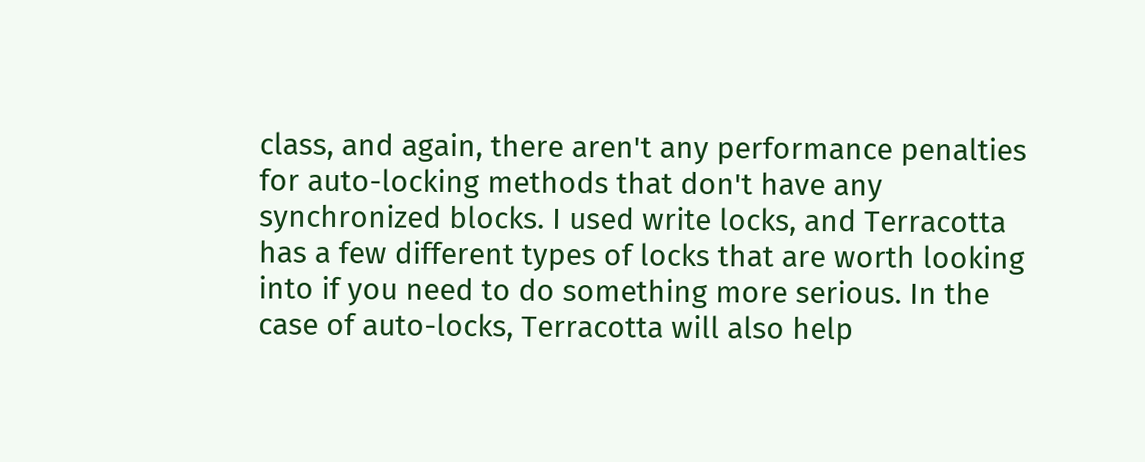class, and again, there aren't any performance penalties for auto-locking methods that don't have any synchronized blocks. I used write locks, and Terracotta has a few different types of locks that are worth looking into if you need to do something more serious. In the case of auto-locks, Terracotta will also help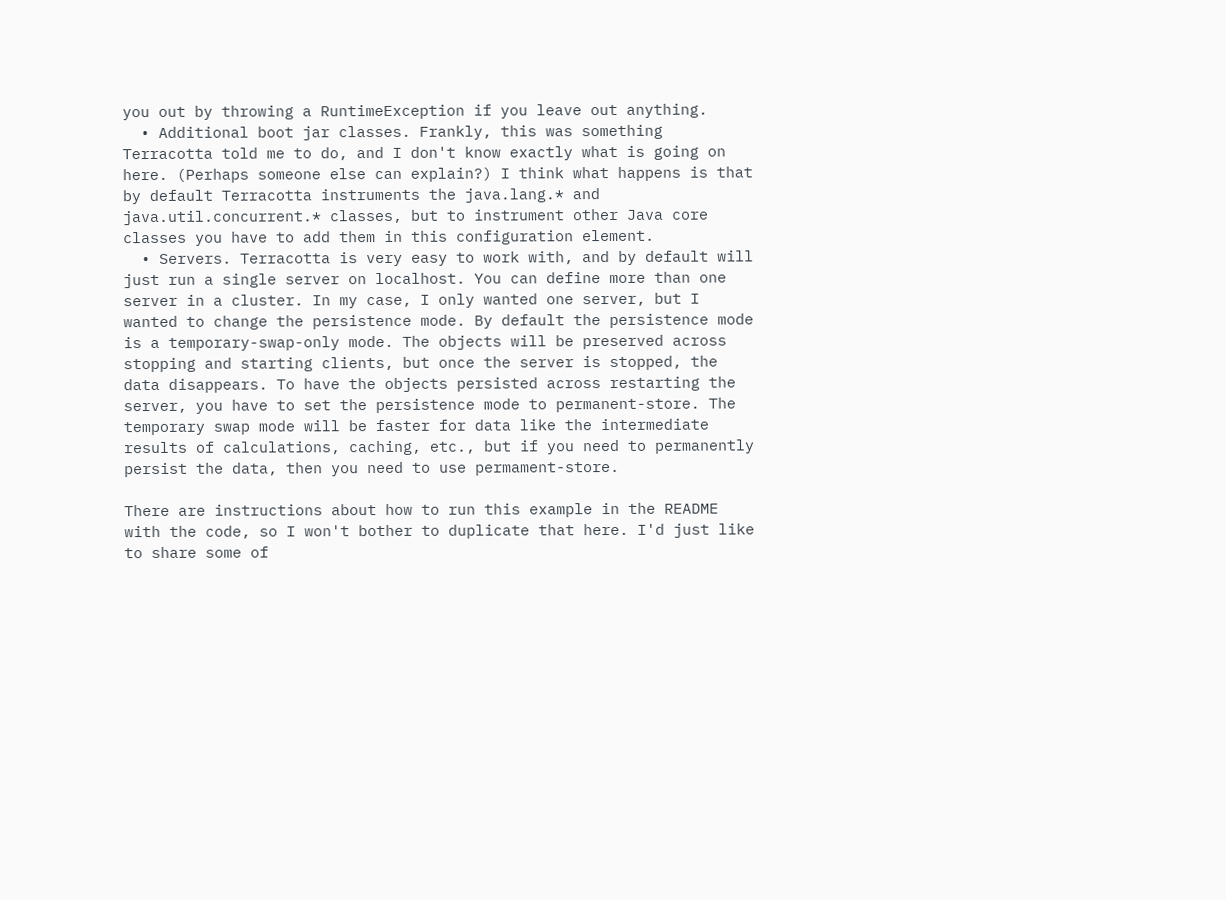you out by throwing a RuntimeException if you leave out anything.
  • Additional boot jar classes. Frankly, this was something Terracotta told me to do, and I don't know exactly what is going on here. (Perhaps someone else can explain?) I think what happens is that by default Terracotta instruments the java.lang.* and java.util.concurrent.* classes, but to instrument other Java core classes you have to add them in this configuration element.
  • Servers. Terracotta is very easy to work with, and by default will just run a single server on localhost. You can define more than one server in a cluster. In my case, I only wanted one server, but I wanted to change the persistence mode. By default the persistence mode is a temporary-swap-only mode. The objects will be preserved across stopping and starting clients, but once the server is stopped, the data disappears. To have the objects persisted across restarting the server, you have to set the persistence mode to permanent-store. The temporary swap mode will be faster for data like the intermediate results of calculations, caching, etc., but if you need to permanently persist the data, then you need to use permament-store.

There are instructions about how to run this example in the README with the code, so I won't bother to duplicate that here. I'd just like to share some of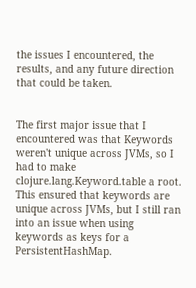the issues I encountered, the results, and any future direction that could be taken.


The first major issue that I encountered was that Keywords weren't unique across JVMs, so I had to make clojure.lang.Keyword.table a root. This ensured that keywords are unique across JVMs, but I still ran into an issue when using keywords as keys for a PersistentHashMap.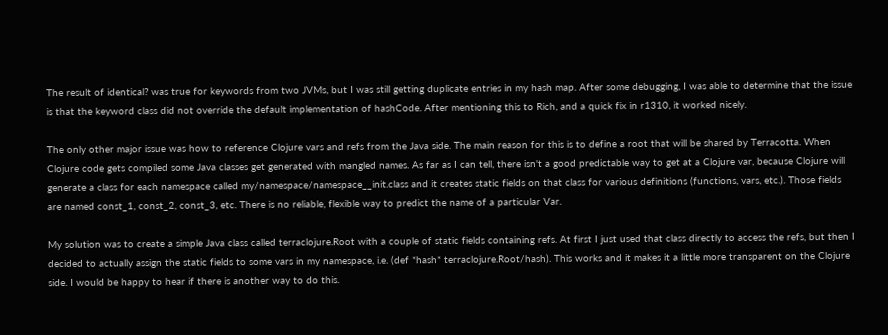The result of identical? was true for keywords from two JVMs, but I was still getting duplicate entries in my hash map. After some debugging, I was able to determine that the issue is that the keyword class did not override the default implementation of hashCode. After mentioning this to Rich, and a quick fix in r1310, it worked nicely.

The only other major issue was how to reference Clojure vars and refs from the Java side. The main reason for this is to define a root that will be shared by Terracotta. When Clojure code gets compiled some Java classes get generated with mangled names. As far as I can tell, there isn't a good predictable way to get at a Clojure var, because Clojure will generate a class for each namespace called my/namespace/namespace__init.class and it creates static fields on that class for various definitions (functions, vars, etc.). Those fields are named const_1, const_2, const_3, etc. There is no reliable, flexible way to predict the name of a particular Var.

My solution was to create a simple Java class called terraclojure.Root with a couple of static fields containing refs. At first I just used that class directly to access the refs, but then I decided to actually assign the static fields to some vars in my namespace, i.e. (def *hash* terraclojure.Root/hash). This works and it makes it a little more transparent on the Clojure side. I would be happy to hear if there is another way to do this.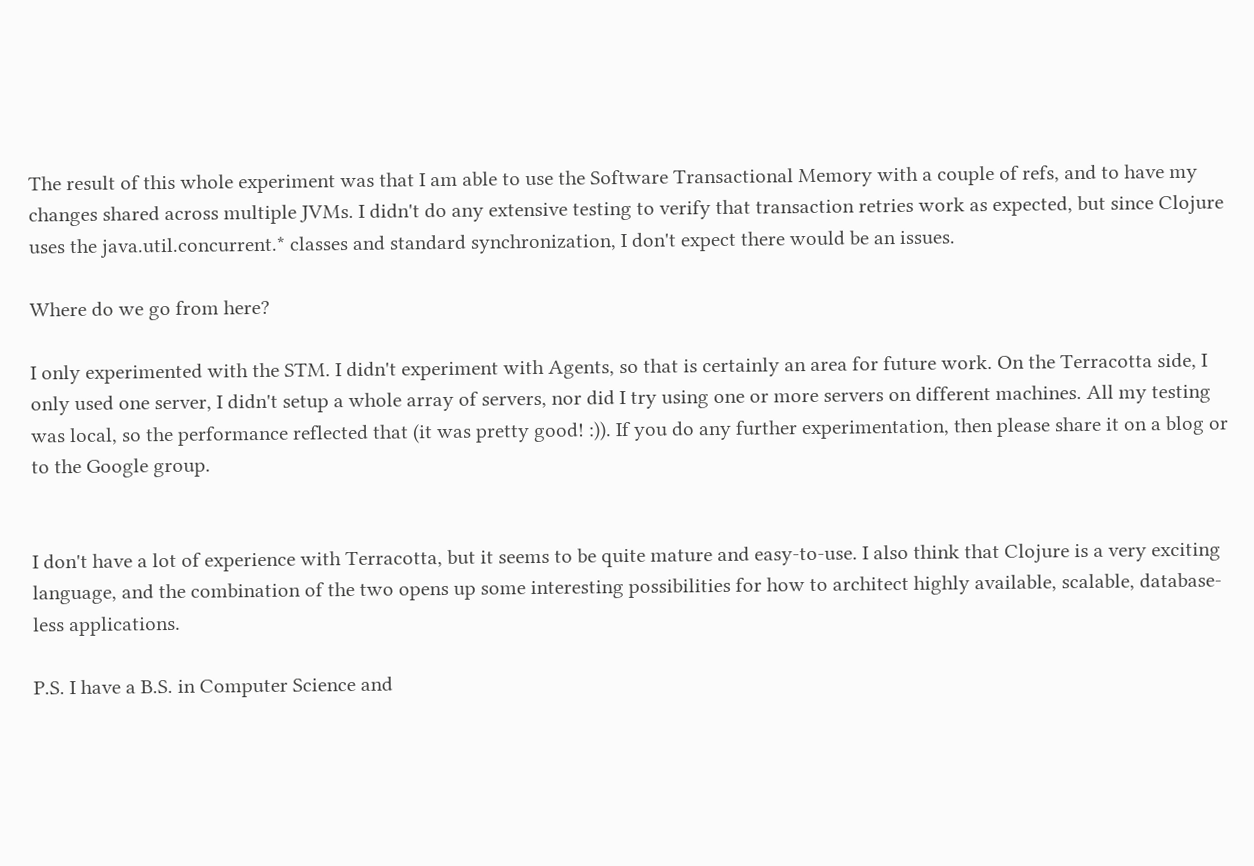The result of this whole experiment was that I am able to use the Software Transactional Memory with a couple of refs, and to have my changes shared across multiple JVMs. I didn't do any extensive testing to verify that transaction retries work as expected, but since Clojure uses the java.util.concurrent.* classes and standard synchronization, I don't expect there would be an issues.

Where do we go from here?

I only experimented with the STM. I didn't experiment with Agents, so that is certainly an area for future work. On the Terracotta side, I only used one server, I didn't setup a whole array of servers, nor did I try using one or more servers on different machines. All my testing was local, so the performance reflected that (it was pretty good! :)). If you do any further experimentation, then please share it on a blog or to the Google group.


I don't have a lot of experience with Terracotta, but it seems to be quite mature and easy-to-use. I also think that Clojure is a very exciting language, and the combination of the two opens up some interesting possibilities for how to architect highly available, scalable, database-less applications.

P.S. I have a B.S. in Computer Science and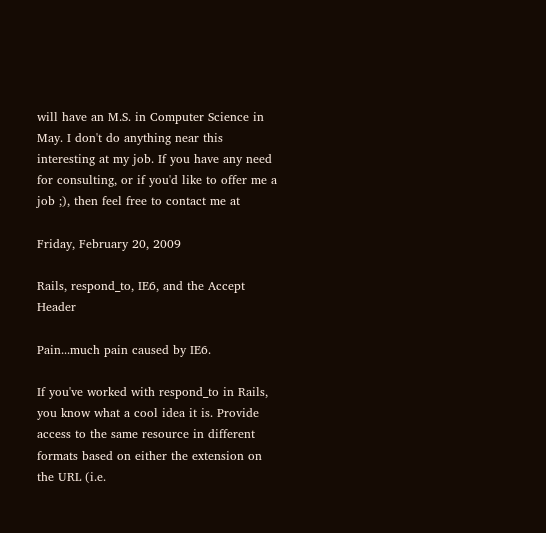will have an M.S. in Computer Science in May. I don't do anything near this interesting at my job. If you have any need for consulting, or if you'd like to offer me a job ;), then feel free to contact me at

Friday, February 20, 2009

Rails, respond_to, IE6, and the Accept Header

Pain...much pain caused by IE6.

If you've worked with respond_to in Rails, you know what a cool idea it is. Provide access to the same resource in different formats based on either the extension on the URL (i.e.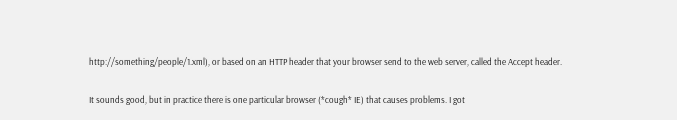http://something/people/1.xml), or based on an HTTP header that your browser send to the web server, called the Accept header.

It sounds good, but in practice there is one particular browser (*cough* IE) that causes problems. I got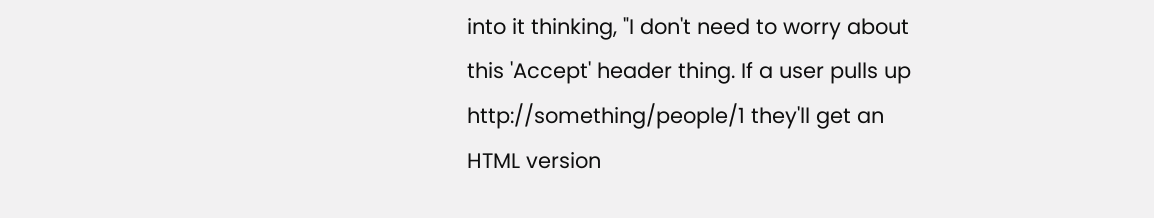into it thinking, "I don't need to worry about this 'Accept' header thing. If a user pulls up http://something/people/1 they'll get an HTML version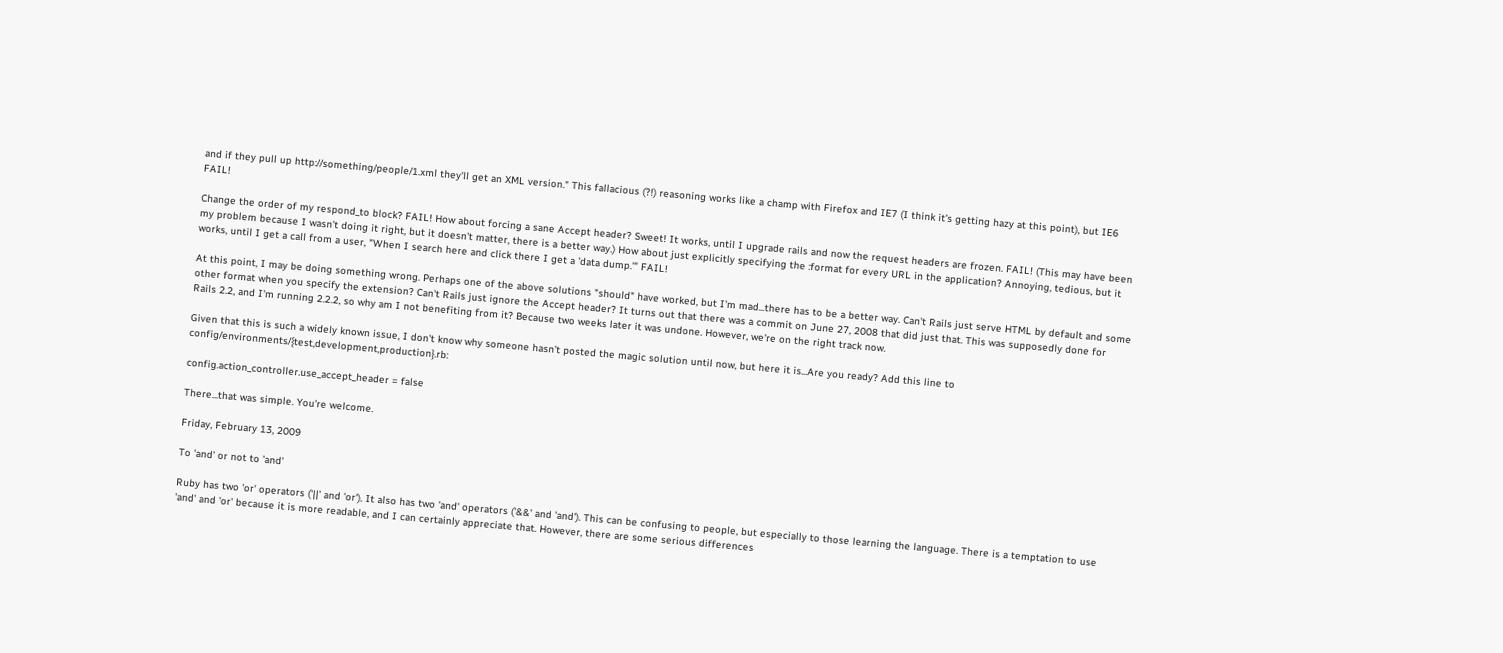and if they pull up http://something/people/1.xml they'll get an XML version." This fallacious (?!) reasoning works like a champ with Firefox and IE7 (I think it's getting hazy at this point), but IE6 FAIL!

Change the order of my respond_to block? FAIL! How about forcing a sane Accept header? Sweet! It works, until I upgrade rails and now the request headers are frozen. FAIL! (This may have been my problem because I wasn't doing it right, but it doesn't matter, there is a better way.) How about just explicitly specifying the :format for every URL in the application? Annoying, tedious, but it works, until I get a call from a user, "When I search here and click there I get a 'data dump.'" FAIL!

At this point, I may be doing something wrong. Perhaps one of the above solutions "should" have worked, but I'm mad...there has to be a better way. Can't Rails just serve HTML by default and some other format when you specify the extension? Can't Rails just ignore the Accept header? It turns out that there was a commit on June 27, 2008 that did just that. This was supposedly done for Rails 2.2, and I'm running 2.2.2, so why am I not benefiting from it? Because two weeks later it was undone. However, we're on the right track now.

Given that this is such a widely known issue, I don't know why someone hasn't posted the magic solution until now, but here it is...Are you ready? Add this line to config/environments/{test,development,production}.rb:

config.action_controller.use_accept_header = false

There...that was simple. You're welcome.

Friday, February 13, 2009

To 'and' or not to 'and'

Ruby has two 'or' operators ('||' and 'or'). It also has two 'and' operators ('&&' and 'and'). This can be confusing to people, but especially to those learning the language. There is a temptation to use 'and' and 'or' because it is more readable, and I can certainly appreciate that. However, there are some serious differences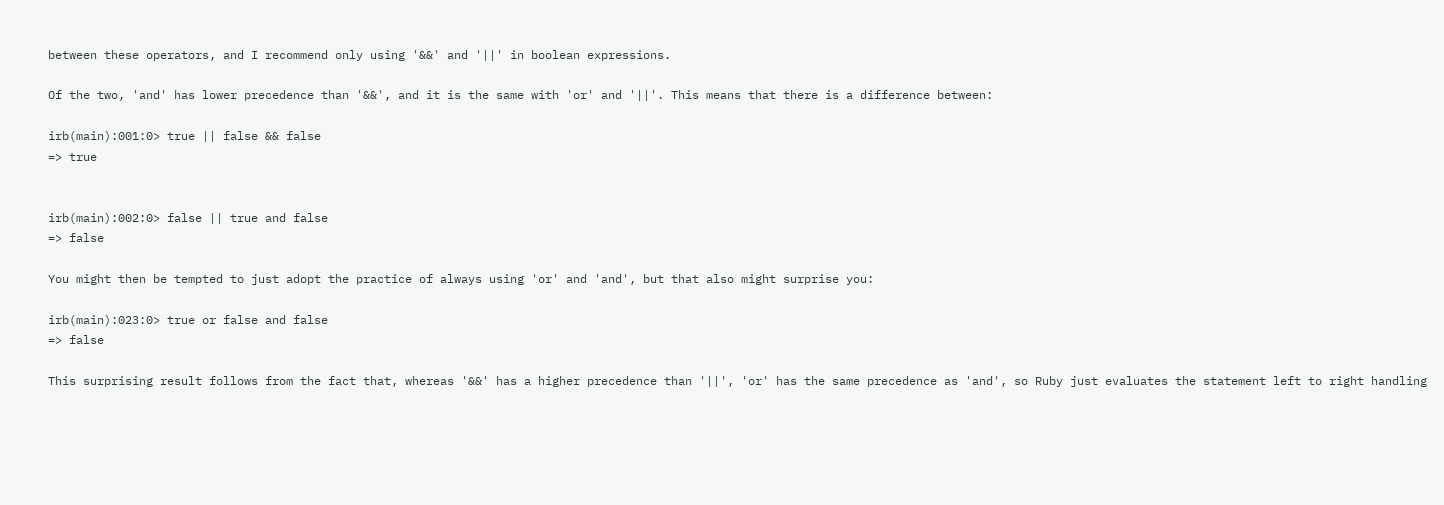between these operators, and I recommend only using '&&' and '||' in boolean expressions.

Of the two, 'and' has lower precedence than '&&', and it is the same with 'or' and '||'. This means that there is a difference between:

irb(main):001:0> true || false && false
=> true


irb(main):002:0> false || true and false
=> false

You might then be tempted to just adopt the practice of always using 'or' and 'and', but that also might surprise you:

irb(main):023:0> true or false and false
=> false

This surprising result follows from the fact that, whereas '&&' has a higher precedence than '||', 'or' has the same precedence as 'and', so Ruby just evaluates the statement left to right handling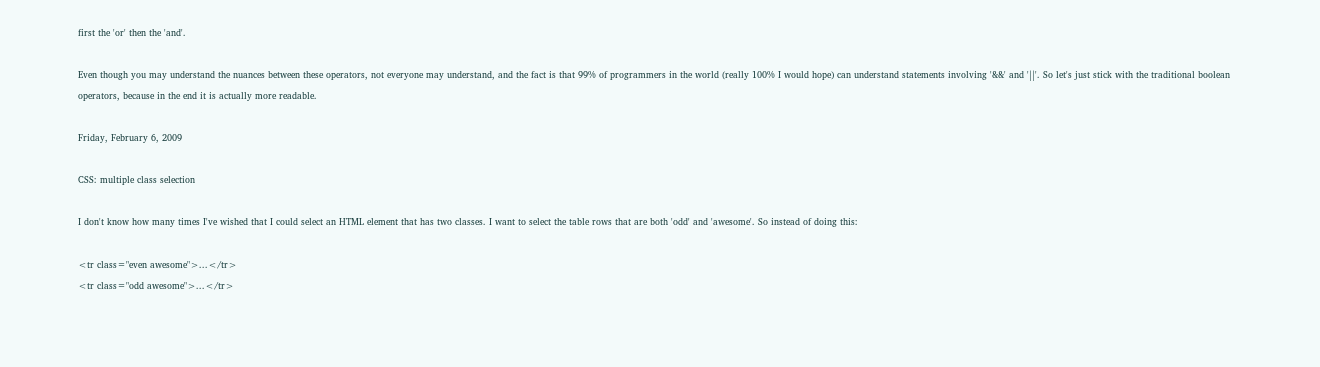first the 'or' then the 'and'.

Even though you may understand the nuances between these operators, not everyone may understand, and the fact is that 99% of programmers in the world (really 100% I would hope) can understand statements involving '&&' and '||'. So let's just stick with the traditional boolean operators, because in the end it is actually more readable.

Friday, February 6, 2009

CSS: multiple class selection

I don't know how many times I've wished that I could select an HTML element that has two classes. I want to select the table rows that are both 'odd' and 'awesome'. So instead of doing this:

<tr class="even awesome">...</tr>
<tr class="odd awesome">...</tr>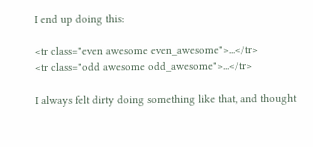I end up doing this:

<tr class="even awesome even_awesome">...</tr>
<tr class="odd awesome odd_awesome">...</tr>

I always felt dirty doing something like that, and thought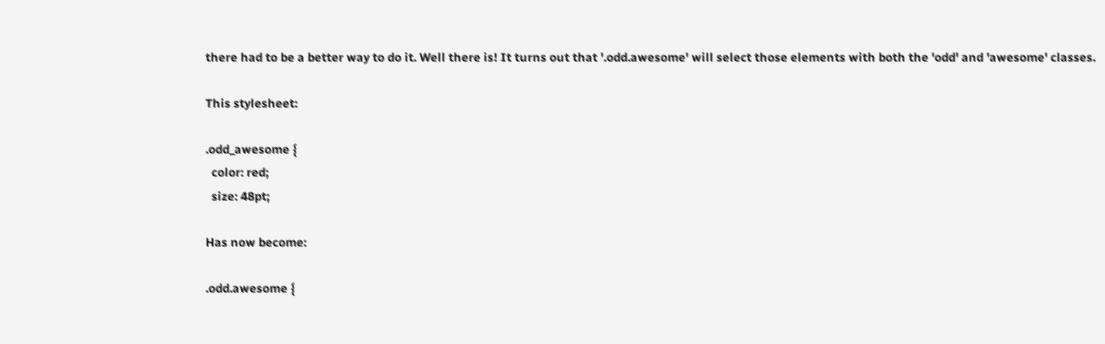there had to be a better way to do it. Well there is! It turns out that '.odd.awesome' will select those elements with both the 'odd' and 'awesome' classes.

This stylesheet:

.odd_awesome {
  color: red;
  size: 48pt;

Has now become:

.odd.awesome {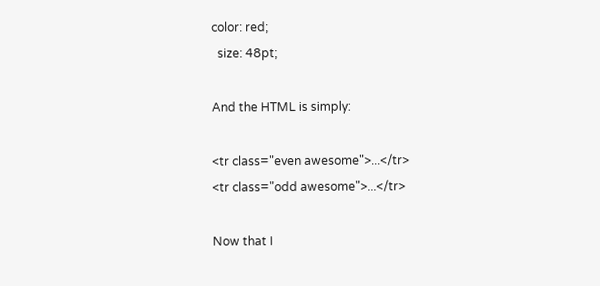color: red;
  size: 48pt;

And the HTML is simply:

<tr class="even awesome">...</tr>
<tr class="odd awesome">...</tr>

Now that I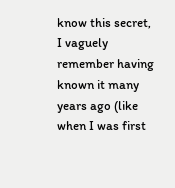know this secret, I vaguely remember having known it many years ago (like when I was first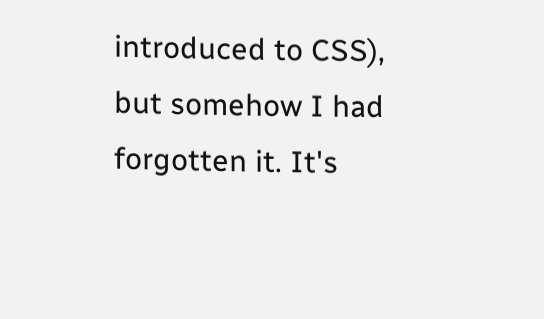introduced to CSS), but somehow I had forgotten it. It's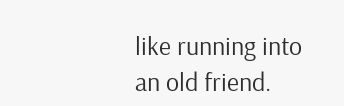like running into an old friend.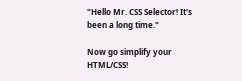"Hello Mr. CSS Selector! It's been a long time."

Now go simplify your HTML/CSS!